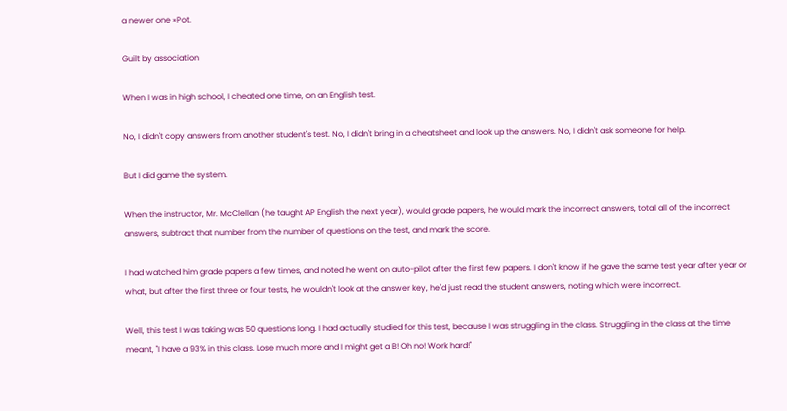a newer one »Pot.

Guilt by association

When I was in high school, I cheated one time, on an English test.

No, I didn't copy answers from another student's test. No, I didn't bring in a cheatsheet and look up the answers. No, I didn't ask someone for help.

But I did game the system.

When the instructor, Mr. McClellan (he taught AP English the next year), would grade papers, he would mark the incorrect answers, total all of the incorrect answers, subtract that number from the number of questions on the test, and mark the score.

I had watched him grade papers a few times, and noted he went on auto-pilot after the first few papers. I don't know if he gave the same test year after year or what, but after the first three or four tests, he wouldn't look at the answer key, he'd just read the student answers, noting which were incorrect.

Well, this test I was taking was 50 questions long. I had actually studied for this test, because I was struggling in the class. Struggling in the class at the time meant, "I have a 93% in this class. Lose much more and I might get a B! Oh no! Work hard!"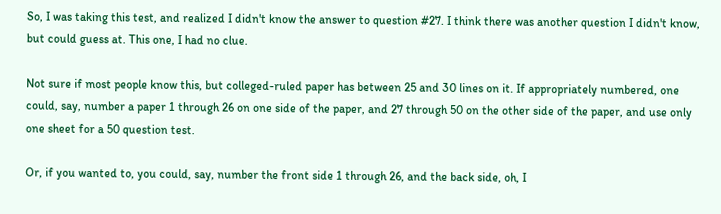So, I was taking this test, and realized I didn't know the answer to question #27. I think there was another question I didn't know, but could guess at. This one, I had no clue.

Not sure if most people know this, but colleged-ruled paper has between 25 and 30 lines on it. If appropriately numbered, one could, say, number a paper 1 through 26 on one side of the paper, and 27 through 50 on the other side of the paper, and use only one sheet for a 50 question test.

Or, if you wanted to, you could, say, number the front side 1 through 26, and the back side, oh, I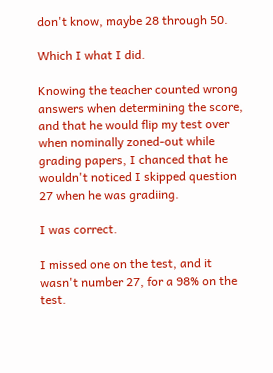don't know, maybe 28 through 50.

Which I what I did.

Knowing the teacher counted wrong answers when determining the score, and that he would flip my test over when nominally zoned-out while grading papers, I chanced that he wouldn't noticed I skipped question 27 when he was gradiing.

I was correct.

I missed one on the test, and it wasn't number 27, for a 98% on the test.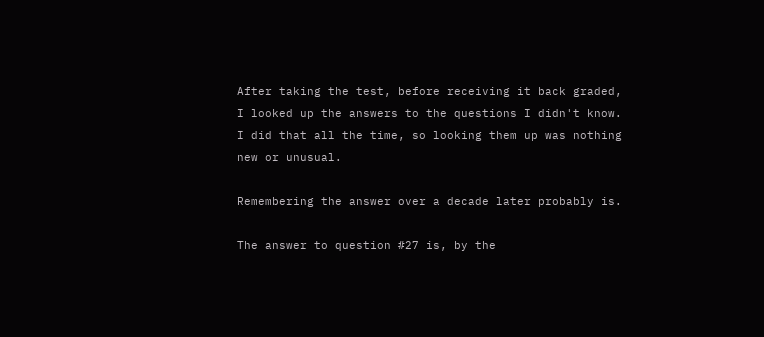After taking the test, before receiving it back graded, I looked up the answers to the questions I didn't know. I did that all the time, so looking them up was nothing new or unusual.

Remembering the answer over a decade later probably is.

The answer to question #27 is, by the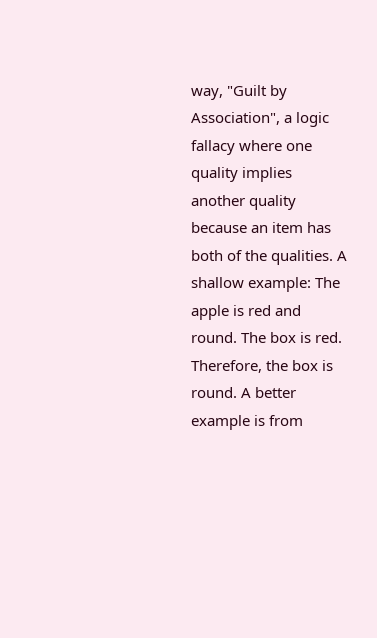way, "Guilt by Association", a logic fallacy where one quality implies another quality because an item has both of the qualities. A shallow example: The apple is red and round. The box is red. Therefore, the box is round. A better example is from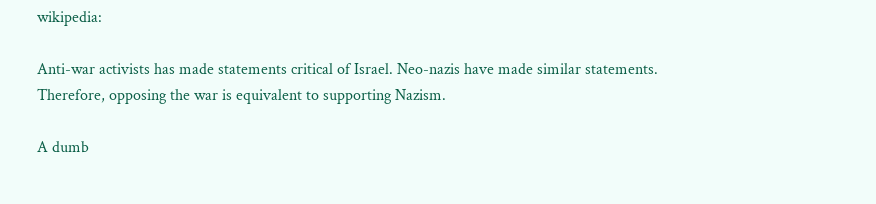wikipedia:

Anti-war activists has made statements critical of Israel. Neo-nazis have made similar statements. Therefore, opposing the war is equivalent to supporting Nazism.

A dumb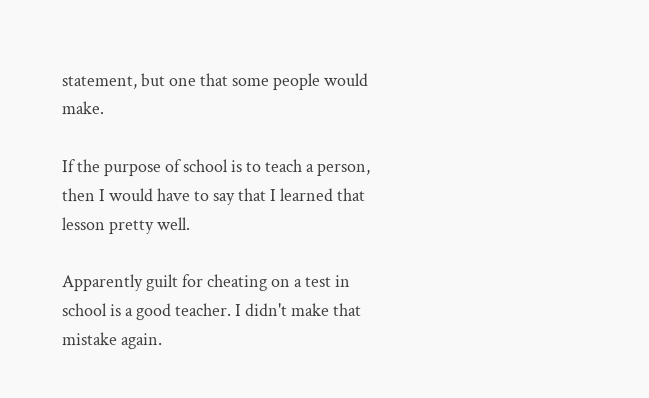statement, but one that some people would make.

If the purpose of school is to teach a person, then I would have to say that I learned that lesson pretty well.

Apparently guilt for cheating on a test in school is a good teacher. I didn't make that mistake again.